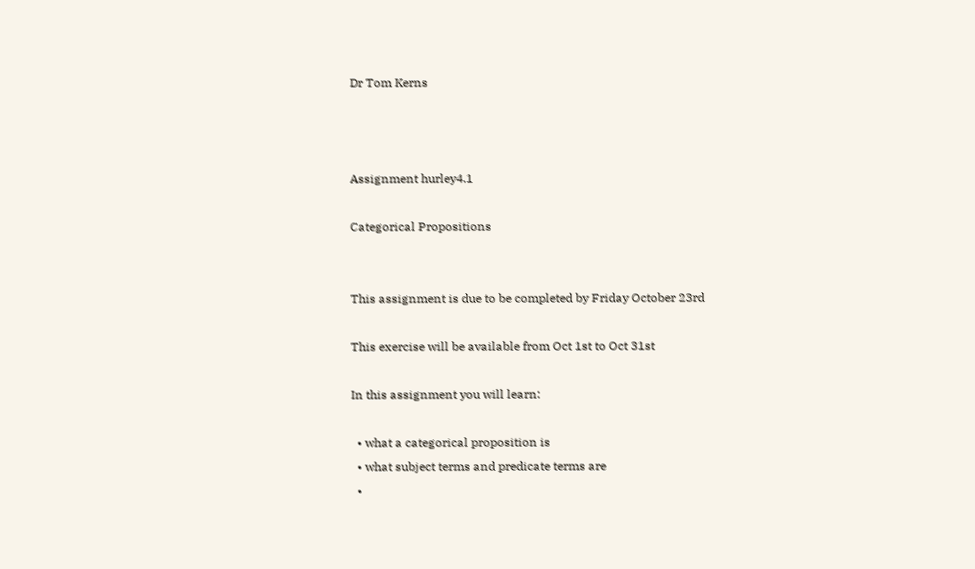Dr Tom Kerns



Assignment hurley4.1

Categorical Propositions


This assignment is due to be completed by Friday October 23rd

This exercise will be available from Oct 1st to Oct 31st

In this assignment you will learn:

  • what a categorical proposition is
  • what subject terms and predicate terms are
  •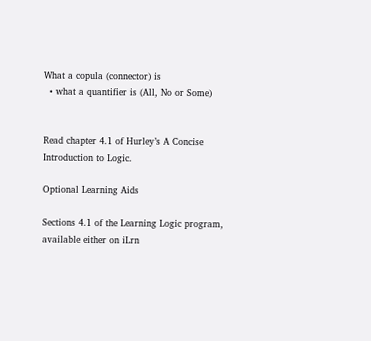What a copula (connector) is
  • what a quantifier is (All, No or Some)


Read chapter 4.1 of Hurley’s A Concise Introduction to Logic.

Optional Learning Aids

Sections 4.1 of the Learning Logic program, available either on iLrn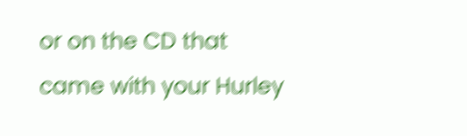or on the CD that came with your Hurley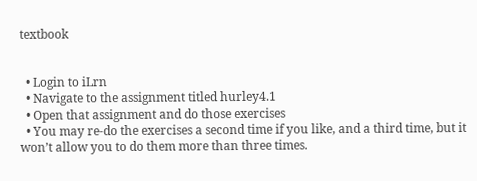textbook


  • Login to iLrn
  • Navigate to the assignment titled hurley4.1
  • Open that assignment and do those exercises
  • You may re-do the exercises a second time if you like, and a third time, but it won’t allow you to do them more than three times.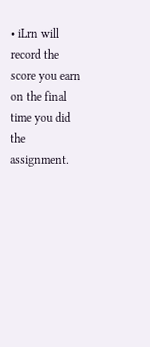• iLrn will record the score you earn on the final time you did the assignment.